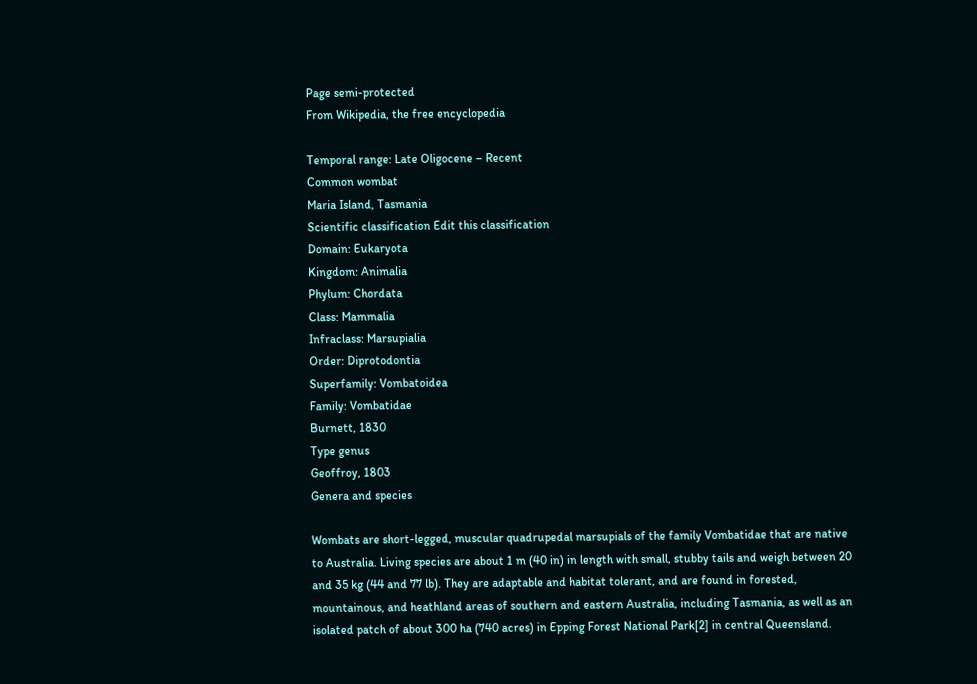Page semi-protected
From Wikipedia, the free encyclopedia

Temporal range: Late Oligocene – Recent
Common wombat
Maria Island, Tasmania
Scientific classification Edit this classification
Domain: Eukaryota
Kingdom: Animalia
Phylum: Chordata
Class: Mammalia
Infraclass: Marsupialia
Order: Diprotodontia
Superfamily: Vombatoidea
Family: Vombatidae
Burnett, 1830
Type genus
Geoffroy, 1803
Genera and species

Wombats are short-legged, muscular quadrupedal marsupials of the family Vombatidae that are native to Australia. Living species are about 1 m (40 in) in length with small, stubby tails and weigh between 20 and 35 kg (44 and 77 lb). They are adaptable and habitat tolerant, and are found in forested, mountainous, and heathland areas of southern and eastern Australia, including Tasmania, as well as an isolated patch of about 300 ha (740 acres) in Epping Forest National Park[2] in central Queensland.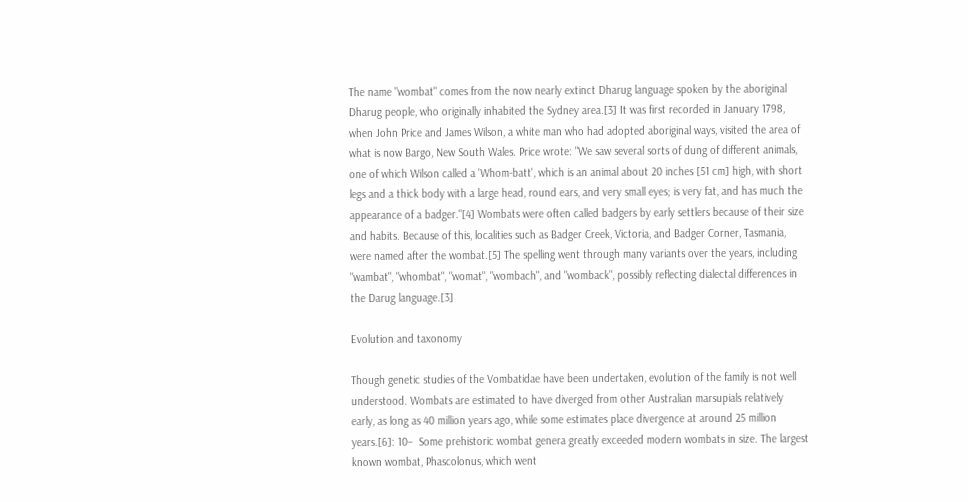The name "wombat" comes from the now nearly extinct Dharug language spoken by the aboriginal Dharug people, who originally inhabited the Sydney area.[3] It was first recorded in January 1798, when John Price and James Wilson, a white man who had adopted aboriginal ways, visited the area of what is now Bargo, New South Wales. Price wrote: "We saw several sorts of dung of different animals, one of which Wilson called a 'Whom-batt', which is an animal about 20 inches [51 cm] high, with short legs and a thick body with a large head, round ears, and very small eyes; is very fat, and has much the appearance of a badger."[4] Wombats were often called badgers by early settlers because of their size and habits. Because of this, localities such as Badger Creek, Victoria, and Badger Corner, Tasmania, were named after the wombat.[5] The spelling went through many variants over the years, including "wambat", "whombat", "womat", "wombach", and "womback", possibly reflecting dialectal differences in the Darug language.[3]

Evolution and taxonomy

Though genetic studies of the Vombatidae have been undertaken, evolution of the family is not well understood. Wombats are estimated to have diverged from other Australian marsupials relatively early, as long as 40 million years ago, while some estimates place divergence at around 25 million years.[6]: 10–  Some prehistoric wombat genera greatly exceeded modern wombats in size. The largest known wombat, Phascolonus, which went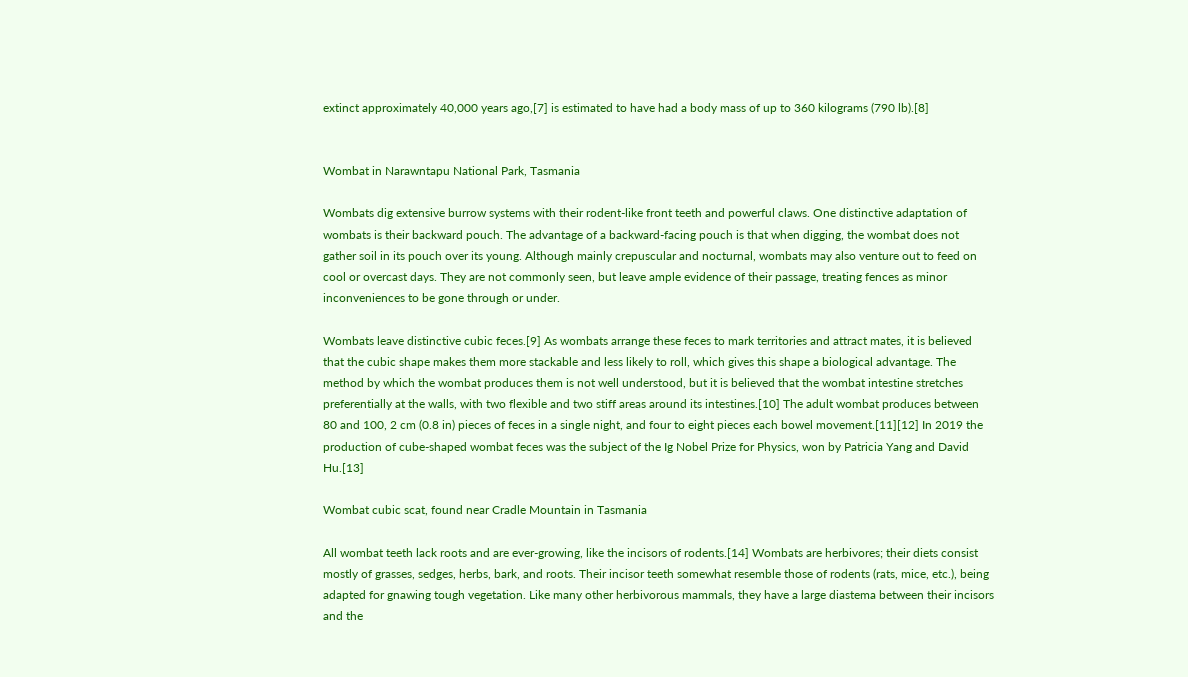extinct approximately 40,000 years ago,[7] is estimated to have had a body mass of up to 360 kilograms (790 lb).[8]


Wombat in Narawntapu National Park, Tasmania

Wombats dig extensive burrow systems with their rodent-like front teeth and powerful claws. One distinctive adaptation of wombats is their backward pouch. The advantage of a backward-facing pouch is that when digging, the wombat does not gather soil in its pouch over its young. Although mainly crepuscular and nocturnal, wombats may also venture out to feed on cool or overcast days. They are not commonly seen, but leave ample evidence of their passage, treating fences as minor inconveniences to be gone through or under.

Wombats leave distinctive cubic feces.[9] As wombats arrange these feces to mark territories and attract mates, it is believed that the cubic shape makes them more stackable and less likely to roll, which gives this shape a biological advantage. The method by which the wombat produces them is not well understood, but it is believed that the wombat intestine stretches preferentially at the walls, with two flexible and two stiff areas around its intestines.[10] The adult wombat produces between 80 and 100, 2 cm (0.8 in) pieces of feces in a single night, and four to eight pieces each bowel movement.[11][12] In 2019 the production of cube-shaped wombat feces was the subject of the Ig Nobel Prize for Physics, won by Patricia Yang and David Hu.[13]

Wombat cubic scat, found near Cradle Mountain in Tasmania

All wombat teeth lack roots and are ever-growing, like the incisors of rodents.[14] Wombats are herbivores; their diets consist mostly of grasses, sedges, herbs, bark, and roots. Their incisor teeth somewhat resemble those of rodents (rats, mice, etc.), being adapted for gnawing tough vegetation. Like many other herbivorous mammals, they have a large diastema between their incisors and the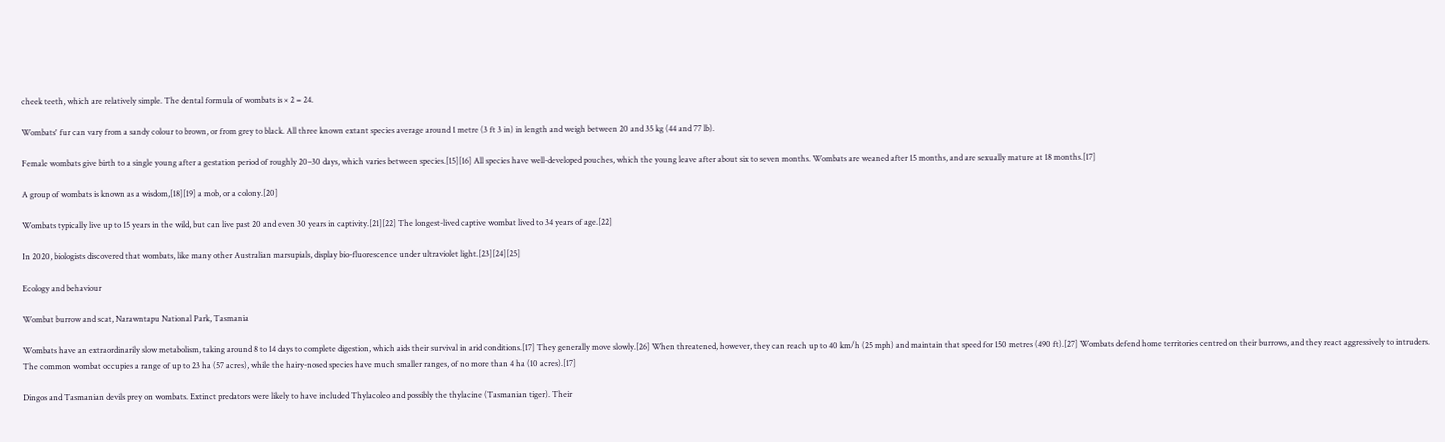cheek teeth, which are relatively simple. The dental formula of wombats is × 2 = 24.

Wombats' fur can vary from a sandy colour to brown, or from grey to black. All three known extant species average around 1 metre (3 ft 3 in) in length and weigh between 20 and 35 kg (44 and 77 lb).

Female wombats give birth to a single young after a gestation period of roughly 20–30 days, which varies between species.[15][16] All species have well-developed pouches, which the young leave after about six to seven months. Wombats are weaned after 15 months, and are sexually mature at 18 months.[17]

A group of wombats is known as a wisdom,[18][19] a mob, or a colony.[20]

Wombats typically live up to 15 years in the wild, but can live past 20 and even 30 years in captivity.[21][22] The longest-lived captive wombat lived to 34 years of age.[22]

In 2020, biologists discovered that wombats, like many other Australian marsupials, display bio-fluorescence under ultraviolet light.[23][24][25]

Ecology and behaviour

Wombat burrow and scat, Narawntapu National Park, Tasmania

Wombats have an extraordinarily slow metabolism, taking around 8 to 14 days to complete digestion, which aids their survival in arid conditions.[17] They generally move slowly.[26] When threatened, however, they can reach up to 40 km/h (25 mph) and maintain that speed for 150 metres (490 ft).[27] Wombats defend home territories centred on their burrows, and they react aggressively to intruders. The common wombat occupies a range of up to 23 ha (57 acres), while the hairy-nosed species have much smaller ranges, of no more than 4 ha (10 acres).[17]

Dingos and Tasmanian devils prey on wombats. Extinct predators were likely to have included Thylacoleo and possibly the thylacine (Tasmanian tiger). Their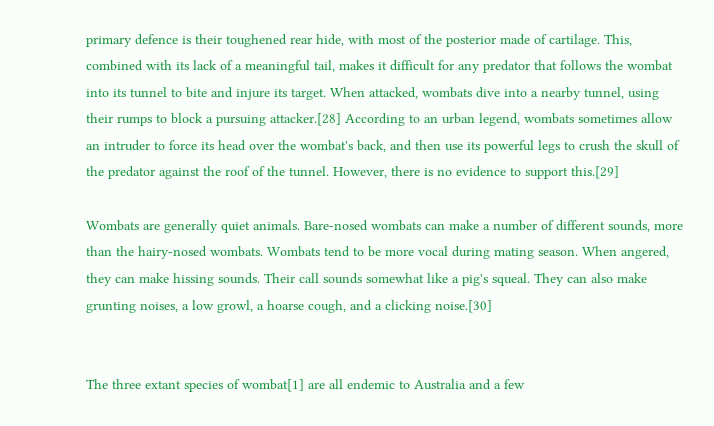primary defence is their toughened rear hide, with most of the posterior made of cartilage. This, combined with its lack of a meaningful tail, makes it difficult for any predator that follows the wombat into its tunnel to bite and injure its target. When attacked, wombats dive into a nearby tunnel, using their rumps to block a pursuing attacker.[28] According to an urban legend, wombats sometimes allow an intruder to force its head over the wombat's back, and then use its powerful legs to crush the skull of the predator against the roof of the tunnel. However, there is no evidence to support this.[29]

Wombats are generally quiet animals. Bare-nosed wombats can make a number of different sounds, more than the hairy-nosed wombats. Wombats tend to be more vocal during mating season. When angered, they can make hissing sounds. Their call sounds somewhat like a pig's squeal. They can also make grunting noises, a low growl, a hoarse cough, and a clicking noise.[30]


The three extant species of wombat[1] are all endemic to Australia and a few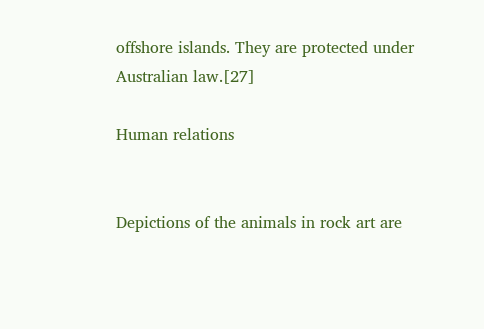offshore islands. They are protected under Australian law.[27]

Human relations


Depictions of the animals in rock art are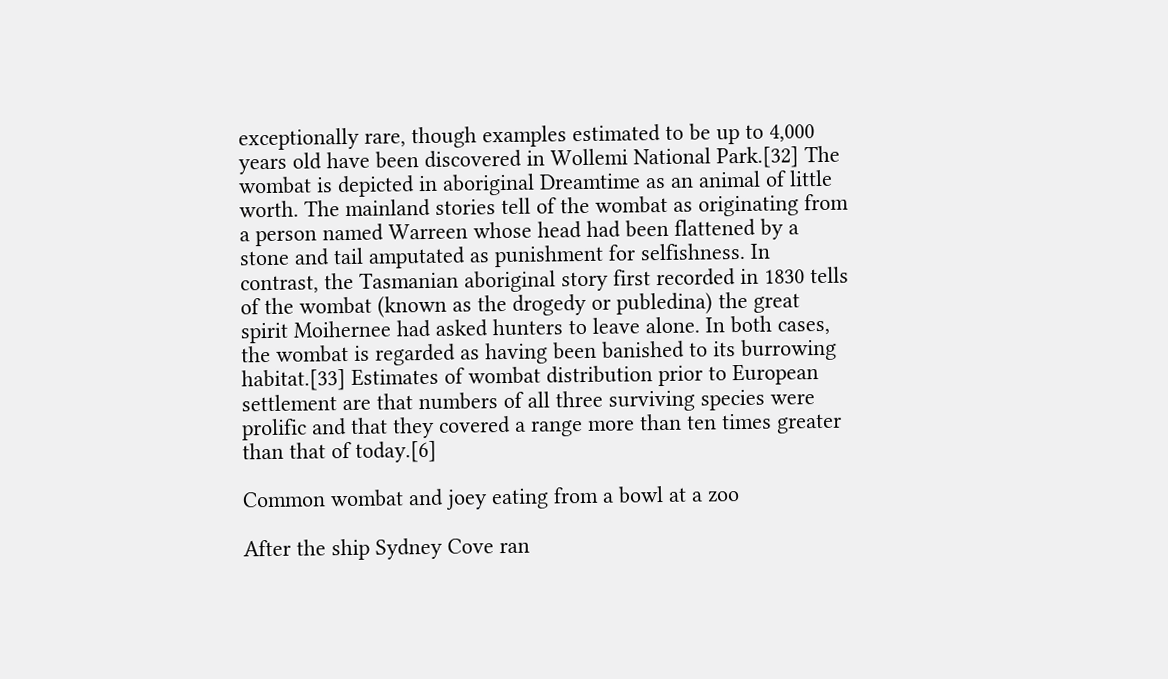exceptionally rare, though examples estimated to be up to 4,000 years old have been discovered in Wollemi National Park.[32] The wombat is depicted in aboriginal Dreamtime as an animal of little worth. The mainland stories tell of the wombat as originating from a person named Warreen whose head had been flattened by a stone and tail amputated as punishment for selfishness. In contrast, the Tasmanian aboriginal story first recorded in 1830 tells of the wombat (known as the drogedy or publedina) the great spirit Moihernee had asked hunters to leave alone. In both cases, the wombat is regarded as having been banished to its burrowing habitat.[33] Estimates of wombat distribution prior to European settlement are that numbers of all three surviving species were prolific and that they covered a range more than ten times greater than that of today.[6]

Common wombat and joey eating from a bowl at a zoo

After the ship Sydney Cove ran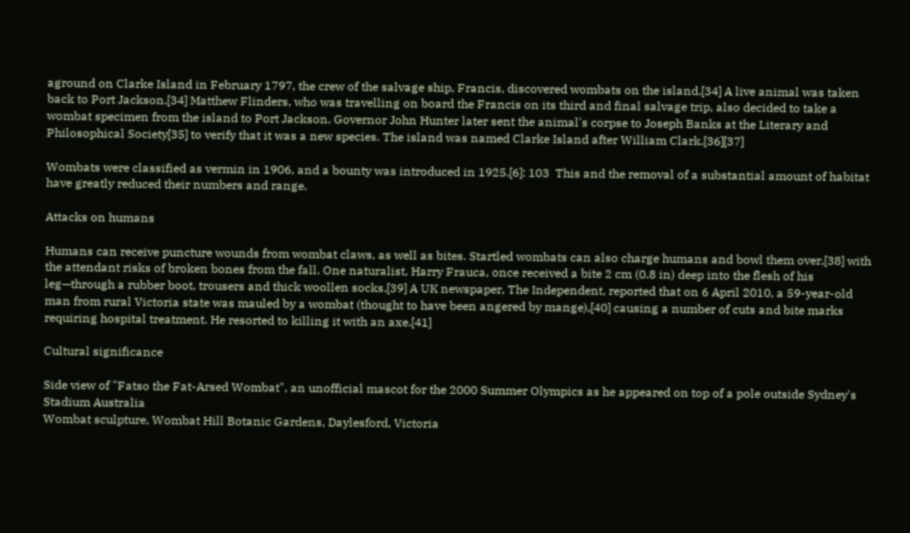aground on Clarke Island in February 1797, the crew of the salvage ship, Francis, discovered wombats on the island.[34] A live animal was taken back to Port Jackson.[34] Matthew Flinders, who was travelling on board the Francis on its third and final salvage trip, also decided to take a wombat specimen from the island to Port Jackson. Governor John Hunter later sent the animal's corpse to Joseph Banks at the Literary and Philosophical Society[35] to verify that it was a new species. The island was named Clarke Island after William Clark.[36][37]

Wombats were classified as vermin in 1906, and a bounty was introduced in 1925.[6]: 103  This and the removal of a substantial amount of habitat have greatly reduced their numbers and range.

Attacks on humans

Humans can receive puncture wounds from wombat claws, as well as bites. Startled wombats can also charge humans and bowl them over,[38] with the attendant risks of broken bones from the fall. One naturalist, Harry Frauca, once received a bite 2 cm (0.8 in) deep into the flesh of his leg—through a rubber boot, trousers and thick woollen socks.[39] A UK newspaper, The Independent, reported that on 6 April 2010, a 59-year-old man from rural Victoria state was mauled by a wombat (thought to have been angered by mange),[40] causing a number of cuts and bite marks requiring hospital treatment. He resorted to killing it with an axe.[41]

Cultural significance

Side view of "Fatso the Fat-Arsed Wombat", an unofficial mascot for the 2000 Summer Olympics as he appeared on top of a pole outside Sydney's Stadium Australia
Wombat sculpture, Wombat Hill Botanic Gardens, Daylesford, Victoria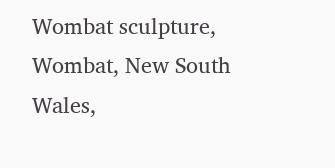Wombat sculpture, Wombat, New South Wales,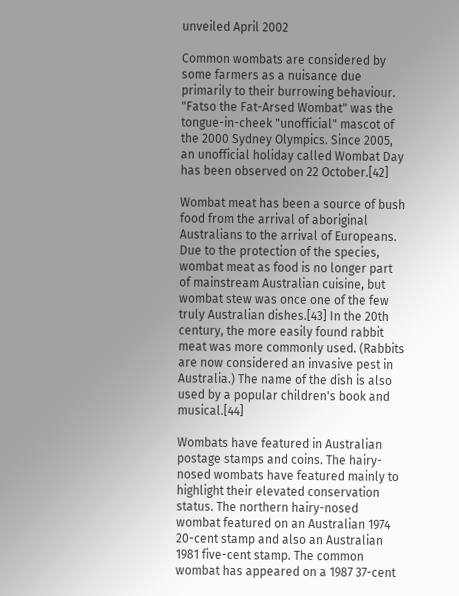unveiled April 2002

Common wombats are considered by some farmers as a nuisance due primarily to their burrowing behaviour. "Fatso the Fat-Arsed Wombat" was the tongue-in-cheek "unofficial" mascot of the 2000 Sydney Olympics. Since 2005, an unofficial holiday called Wombat Day has been observed on 22 October.[42]

Wombat meat has been a source of bush food from the arrival of aboriginal Australians to the arrival of Europeans. Due to the protection of the species, wombat meat as food is no longer part of mainstream Australian cuisine, but wombat stew was once one of the few truly Australian dishes.[43] In the 20th century, the more easily found rabbit meat was more commonly used. (Rabbits are now considered an invasive pest in Australia.) The name of the dish is also used by a popular children's book and musical.[44]

Wombats have featured in Australian postage stamps and coins. The hairy-nosed wombats have featured mainly to highlight their elevated conservation status. The northern hairy-nosed wombat featured on an Australian 1974 20-cent stamp and also an Australian 1981 five-cent stamp. The common wombat has appeared on a 1987 37-cent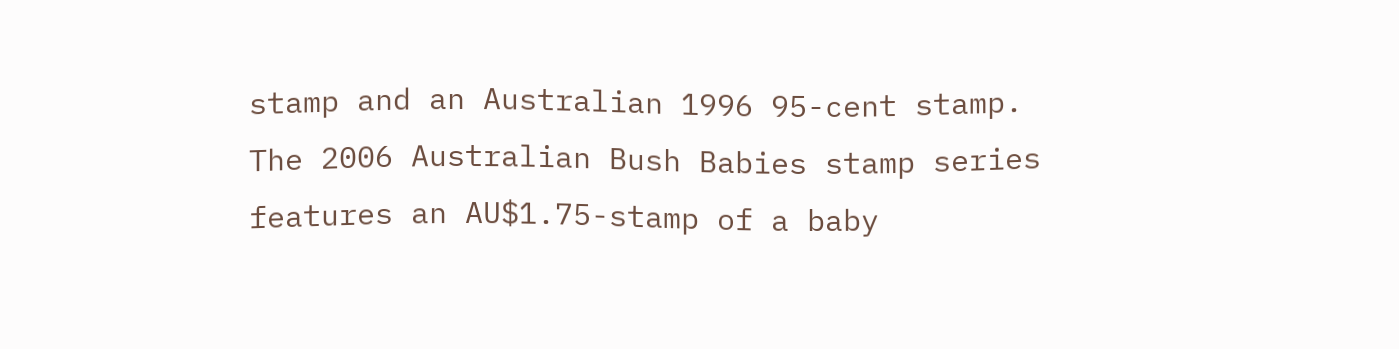stamp and an Australian 1996 95-cent stamp. The 2006 Australian Bush Babies stamp series features an AU$1.75-stamp of a baby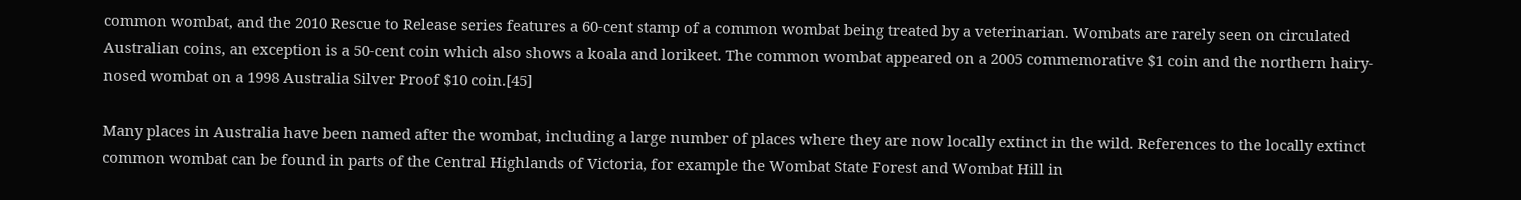common wombat, and the 2010 Rescue to Release series features a 60-cent stamp of a common wombat being treated by a veterinarian. Wombats are rarely seen on circulated Australian coins, an exception is a 50-cent coin which also shows a koala and lorikeet. The common wombat appeared on a 2005 commemorative $1 coin and the northern hairy-nosed wombat on a 1998 Australia Silver Proof $10 coin.[45]

Many places in Australia have been named after the wombat, including a large number of places where they are now locally extinct in the wild. References to the locally extinct common wombat can be found in parts of the Central Highlands of Victoria, for example the Wombat State Forest and Wombat Hill in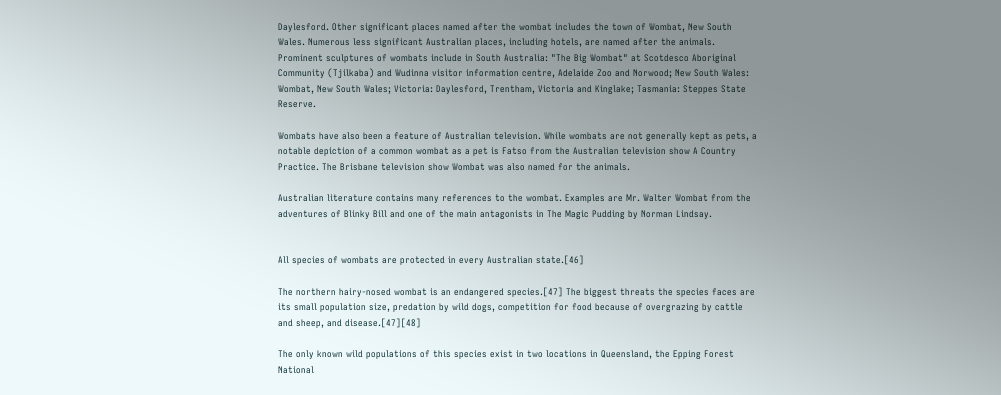Daylesford. Other significant places named after the wombat includes the town of Wombat, New South Wales. Numerous less significant Australian places, including hotels, are named after the animals. Prominent sculptures of wombats include in South Australia: "The Big Wombat" at Scotdesco Aboriginal Community (Tjilkaba) and Wudinna visitor information centre, Adelaide Zoo and Norwood; New South Wales: Wombat, New South Wales; Victoria: Daylesford, Trentham, Victoria and Kinglake; Tasmania: Steppes State Reserve.

Wombats have also been a feature of Australian television. While wombats are not generally kept as pets, a notable depiction of a common wombat as a pet is Fatso from the Australian television show A Country Practice. The Brisbane television show Wombat was also named for the animals.

Australian literature contains many references to the wombat. Examples are Mr. Walter Wombat from the adventures of Blinky Bill and one of the main antagonists in The Magic Pudding by Norman Lindsay.


All species of wombats are protected in every Australian state.[46]

The northern hairy-nosed wombat is an endangered species.[47] The biggest threats the species faces are its small population size, predation by wild dogs, competition for food because of overgrazing by cattle and sheep, and disease.[47][48]

The only known wild populations of this species exist in two locations in Queensland, the Epping Forest National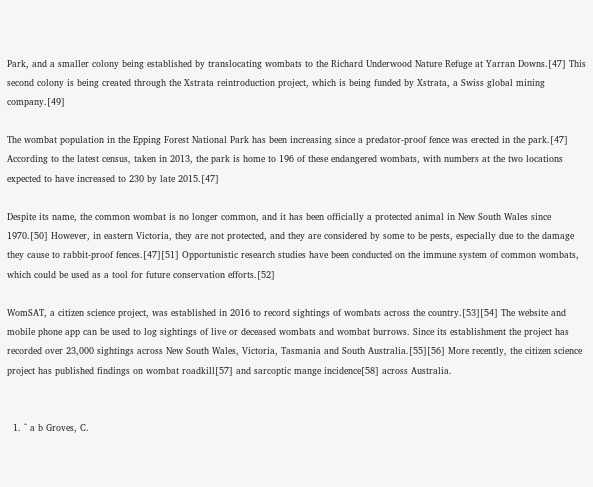Park, and a smaller colony being established by translocating wombats to the Richard Underwood Nature Refuge at Yarran Downs.[47] This second colony is being created through the Xstrata reintroduction project, which is being funded by Xstrata, a Swiss global mining company.[49]

The wombat population in the Epping Forest National Park has been increasing since a predator-proof fence was erected in the park.[47] According to the latest census, taken in 2013, the park is home to 196 of these endangered wombats, with numbers at the two locations expected to have increased to 230 by late 2015.[47]

Despite its name, the common wombat is no longer common, and it has been officially a protected animal in New South Wales since 1970.[50] However, in eastern Victoria, they are not protected, and they are considered by some to be pests, especially due to the damage they cause to rabbit-proof fences.[47][51] Opportunistic research studies have been conducted on the immune system of common wombats, which could be used as a tool for future conservation efforts.[52]

WomSAT, a citizen science project, was established in 2016 to record sightings of wombats across the country.[53][54] The website and mobile phone app can be used to log sightings of live or deceased wombats and wombat burrows. Since its establishment the project has recorded over 23,000 sightings across New South Wales, Victoria, Tasmania and South Australia.[55][56] More recently, the citizen science project has published findings on wombat roadkill[57] and sarcoptic mange incidence[58] across Australia.


  1. ^ a b Groves, C.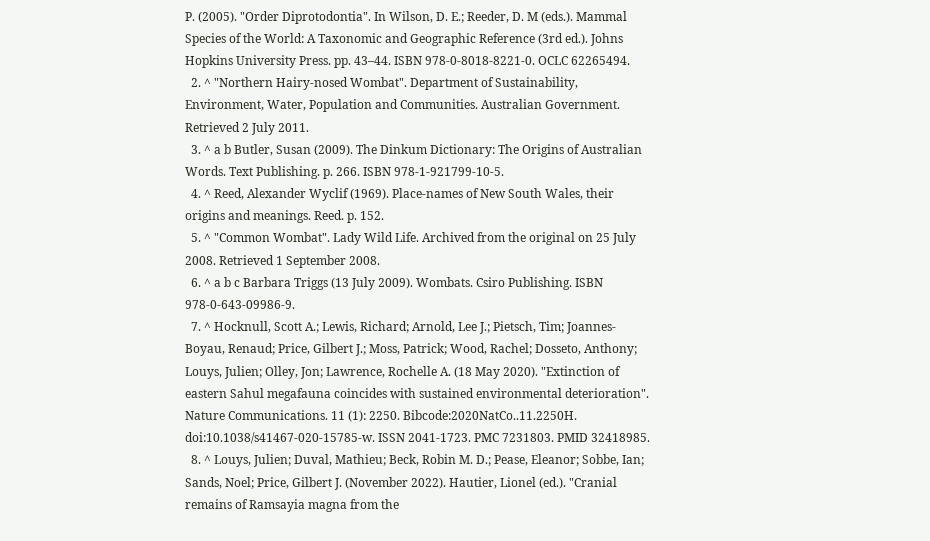P. (2005). "Order Diprotodontia". In Wilson, D. E.; Reeder, D. M (eds.). Mammal Species of the World: A Taxonomic and Geographic Reference (3rd ed.). Johns Hopkins University Press. pp. 43–44. ISBN 978-0-8018-8221-0. OCLC 62265494.
  2. ^ "Northern Hairy-nosed Wombat". Department of Sustainability, Environment, Water, Population and Communities. Australian Government. Retrieved 2 July 2011.
  3. ^ a b Butler, Susan (2009). The Dinkum Dictionary: The Origins of Australian Words. Text Publishing. p. 266. ISBN 978-1-921799-10-5.
  4. ^ Reed, Alexander Wyclif (1969). Place-names of New South Wales, their origins and meanings. Reed. p. 152.
  5. ^ "Common Wombat". Lady Wild Life. Archived from the original on 25 July 2008. Retrieved 1 September 2008.
  6. ^ a b c Barbara Triggs (13 July 2009). Wombats. Csiro Publishing. ISBN 978-0-643-09986-9.
  7. ^ Hocknull, Scott A.; Lewis, Richard; Arnold, Lee J.; Pietsch, Tim; Joannes-Boyau, Renaud; Price, Gilbert J.; Moss, Patrick; Wood, Rachel; Dosseto, Anthony; Louys, Julien; Olley, Jon; Lawrence, Rochelle A. (18 May 2020). "Extinction of eastern Sahul megafauna coincides with sustained environmental deterioration". Nature Communications. 11 (1): 2250. Bibcode:2020NatCo..11.2250H. doi:10.1038/s41467-020-15785-w. ISSN 2041-1723. PMC 7231803. PMID 32418985.
  8. ^ Louys, Julien; Duval, Mathieu; Beck, Robin M. D.; Pease, Eleanor; Sobbe, Ian; Sands, Noel; Price, Gilbert J. (November 2022). Hautier, Lionel (ed.). "Cranial remains of Ramsayia magna from the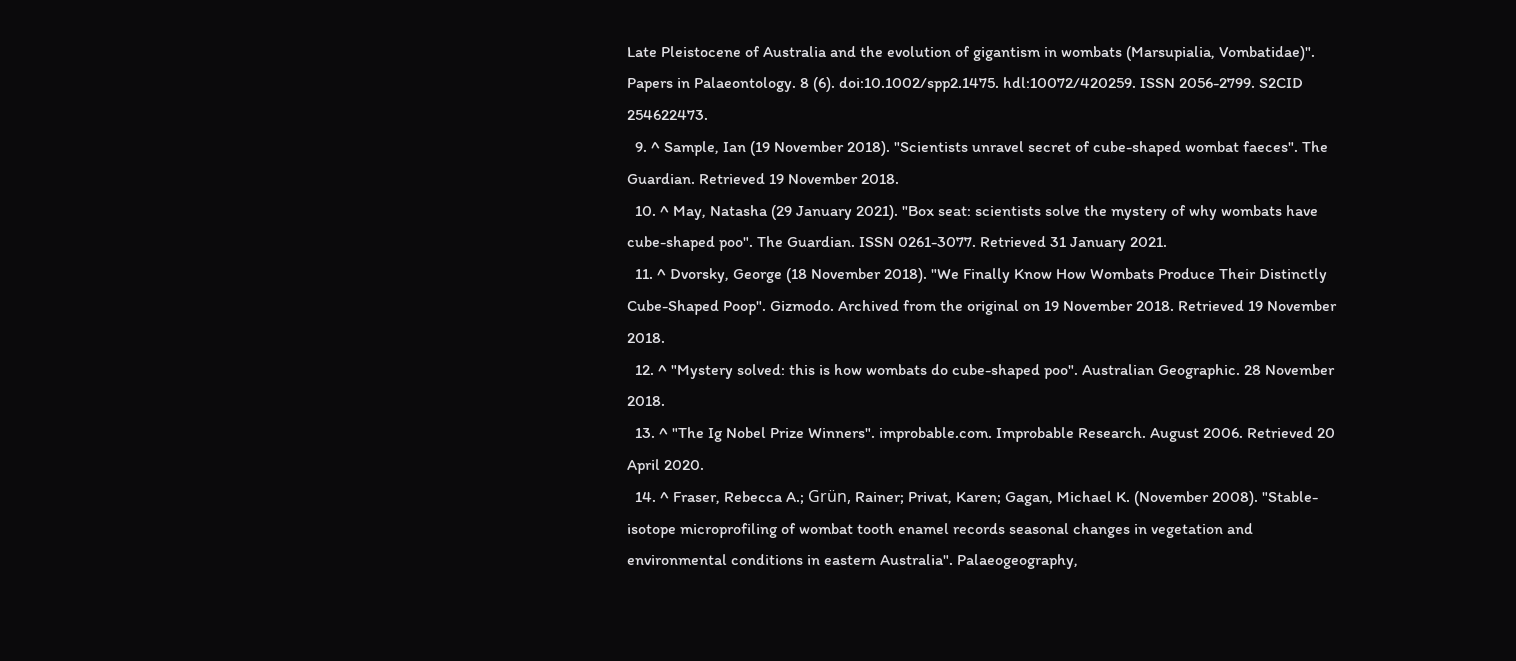Late Pleistocene of Australia and the evolution of gigantism in wombats (Marsupialia, Vombatidae)". Papers in Palaeontology. 8 (6). doi:10.1002/spp2.1475. hdl:10072/420259. ISSN 2056-2799. S2CID 254622473.
  9. ^ Sample, Ian (19 November 2018). "Scientists unravel secret of cube-shaped wombat faeces". The Guardian. Retrieved 19 November 2018.
  10. ^ May, Natasha (29 January 2021). "Box seat: scientists solve the mystery of why wombats have cube-shaped poo". The Guardian. ISSN 0261-3077. Retrieved 31 January 2021.
  11. ^ Dvorsky, George (18 November 2018). "We Finally Know How Wombats Produce Their Distinctly Cube-Shaped Poop". Gizmodo. Archived from the original on 19 November 2018. Retrieved 19 November 2018.
  12. ^ "Mystery solved: this is how wombats do cube-shaped poo". Australian Geographic. 28 November 2018.
  13. ^ "The Ig Nobel Prize Winners". improbable.com. Improbable Research. August 2006. Retrieved 20 April 2020.
  14. ^ Fraser, Rebecca A.; Grün, Rainer; Privat, Karen; Gagan, Michael K. (November 2008). "Stable-isotope microprofiling of wombat tooth enamel records seasonal changes in vegetation and environmental conditions in eastern Australia". Palaeogeography,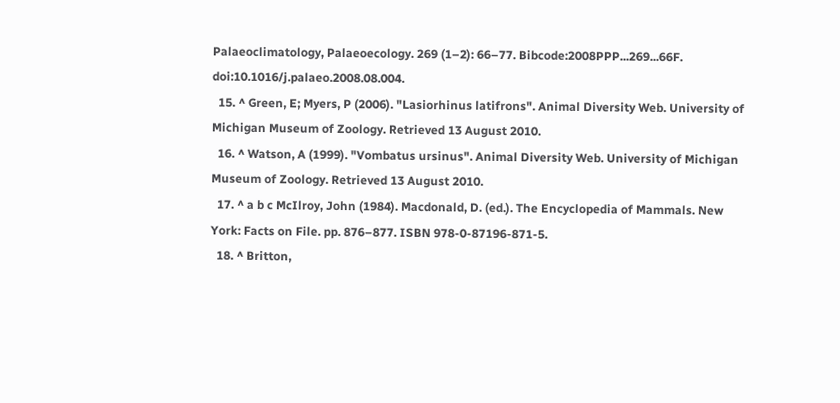Palaeoclimatology, Palaeoecology. 269 (1–2): 66–77. Bibcode:2008PPP...269...66F. doi:10.1016/j.palaeo.2008.08.004.
  15. ^ Green, E; Myers, P (2006). "Lasiorhinus latifrons". Animal Diversity Web. University of Michigan Museum of Zoology. Retrieved 13 August 2010.
  16. ^ Watson, A (1999). "Vombatus ursinus". Animal Diversity Web. University of Michigan Museum of Zoology. Retrieved 13 August 2010.
  17. ^ a b c McIlroy, John (1984). Macdonald, D. (ed.). The Encyclopedia of Mammals. New York: Facts on File. pp. 876–877. ISBN 978-0-87196-871-5.
  18. ^ Britton,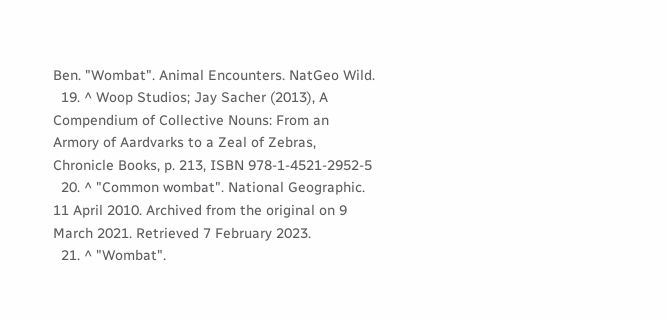Ben. "Wombat". Animal Encounters. NatGeo Wild.
  19. ^ Woop Studios; Jay Sacher (2013), A Compendium of Collective Nouns: From an Armory of Aardvarks to a Zeal of Zebras, Chronicle Books, p. 213, ISBN 978-1-4521-2952-5
  20. ^ "Common wombat". National Geographic. 11 April 2010. Archived from the original on 9 March 2021. Retrieved 7 February 2023.
  21. ^ "Wombat".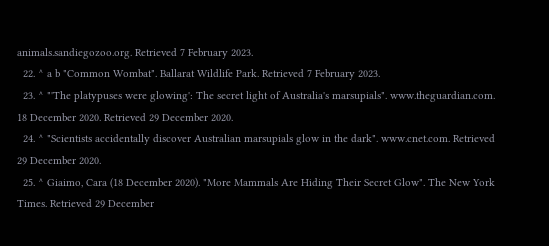animals.sandiegozoo.org. Retrieved 7 February 2023.
  22. ^ a b "Common Wombat". Ballarat Wildlife Park. Retrieved 7 February 2023.
  23. ^ "'The platypuses were glowing': The secret light of Australia's marsupials". www.theguardian.com. 18 December 2020. Retrieved 29 December 2020.
  24. ^ "Scientists accidentally discover Australian marsupials glow in the dark". www.cnet.com. Retrieved 29 December 2020.
  25. ^ Giaimo, Cara (18 December 2020). "More Mammals Are Hiding Their Secret Glow". The New York Times. Retrieved 29 December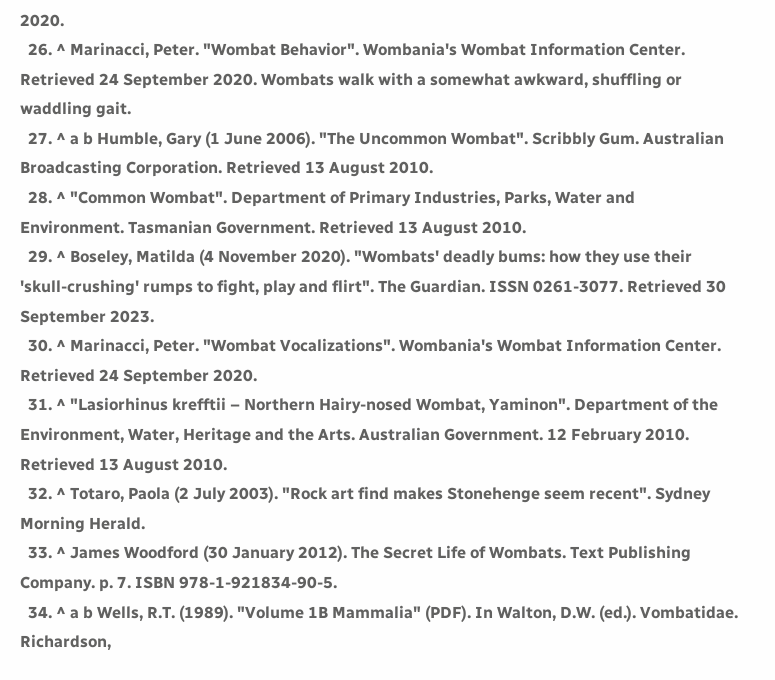2020.
  26. ^ Marinacci, Peter. "Wombat Behavior". Wombania's Wombat Information Center. Retrieved 24 September 2020. Wombats walk with a somewhat awkward, shuffling or waddling gait.
  27. ^ a b Humble, Gary (1 June 2006). "The Uncommon Wombat". Scribbly Gum. Australian Broadcasting Corporation. Retrieved 13 August 2010.
  28. ^ "Common Wombat". Department of Primary Industries, Parks, Water and Environment. Tasmanian Government. Retrieved 13 August 2010.
  29. ^ Boseley, Matilda (4 November 2020). "Wombats' deadly bums: how they use their 'skull-crushing' rumps to fight, play and flirt". The Guardian. ISSN 0261-3077. Retrieved 30 September 2023.
  30. ^ Marinacci, Peter. "Wombat Vocalizations". Wombania's Wombat Information Center. Retrieved 24 September 2020.
  31. ^ "Lasiorhinus krefftii – Northern Hairy-nosed Wombat, Yaminon". Department of the Environment, Water, Heritage and the Arts. Australian Government. 12 February 2010. Retrieved 13 August 2010.
  32. ^ Totaro, Paola (2 July 2003). "Rock art find makes Stonehenge seem recent". Sydney Morning Herald.
  33. ^ James Woodford (30 January 2012). The Secret Life of Wombats. Text Publishing Company. p. 7. ISBN 978-1-921834-90-5.
  34. ^ a b Wells, R.T. (1989). "Volume 1B Mammalia" (PDF). In Walton, D.W. (ed.). Vombatidae. Richardson,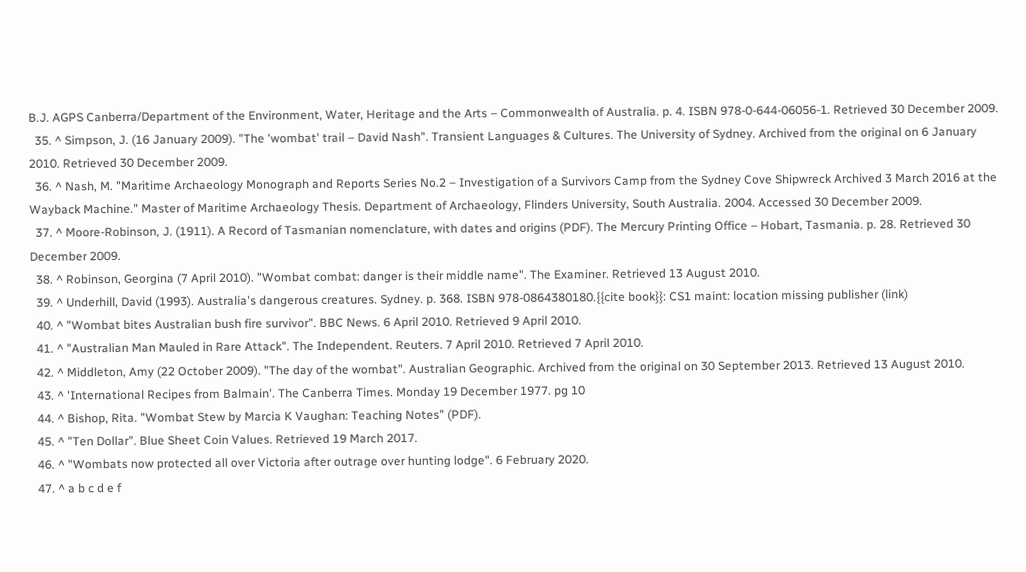B.J. AGPS Canberra/Department of the Environment, Water, Heritage and the Arts – Commonwealth of Australia. p. 4. ISBN 978-0-644-06056-1. Retrieved 30 December 2009.
  35. ^ Simpson, J. (16 January 2009). "The 'wombat' trail – David Nash". Transient Languages & Cultures. The University of Sydney. Archived from the original on 6 January 2010. Retrieved 30 December 2009.
  36. ^ Nash, M. "Maritime Archaeology Monograph and Reports Series No.2 – Investigation of a Survivors Camp from the Sydney Cove Shipwreck Archived 3 March 2016 at the Wayback Machine." Master of Maritime Archaeology Thesis. Department of Archaeology, Flinders University, South Australia. 2004. Accessed 30 December 2009.
  37. ^ Moore-Robinson, J. (1911). A Record of Tasmanian nomenclature, with dates and origins (PDF). The Mercury Printing Office – Hobart, Tasmania. p. 28. Retrieved 30 December 2009.
  38. ^ Robinson, Georgina (7 April 2010). "Wombat combat: danger is their middle name". The Examiner. Retrieved 13 August 2010.
  39. ^ Underhill, David (1993). Australia's dangerous creatures. Sydney. p. 368. ISBN 978-0864380180.{{cite book}}: CS1 maint: location missing publisher (link)
  40. ^ "Wombat bites Australian bush fire survivor". BBC News. 6 April 2010. Retrieved 9 April 2010.
  41. ^ "Australian Man Mauled in Rare Attack". The Independent. Reuters. 7 April 2010. Retrieved 7 April 2010.
  42. ^ Middleton, Amy (22 October 2009). "The day of the wombat". Australian Geographic. Archived from the original on 30 September 2013. Retrieved 13 August 2010.
  43. ^ 'International Recipes from Balmain'. The Canberra Times. Monday 19 December 1977. pg 10
  44. ^ Bishop, Rita. "Wombat Stew by Marcia K Vaughan: Teaching Notes" (PDF).
  45. ^ "Ten Dollar". Blue Sheet Coin Values. Retrieved 19 March 2017.
  46. ^ "Wombats now protected all over Victoria after outrage over hunting lodge". 6 February 2020.
  47. ^ a b c d e f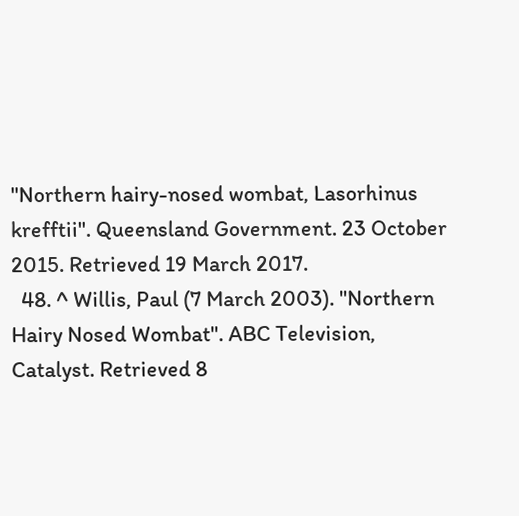"Northern hairy-nosed wombat, Lasorhinus krefftii". Queensland Government. 23 October 2015. Retrieved 19 March 2017.
  48. ^ Willis, Paul (7 March 2003). "Northern Hairy Nosed Wombat". ABC Television, Catalyst. Retrieved 8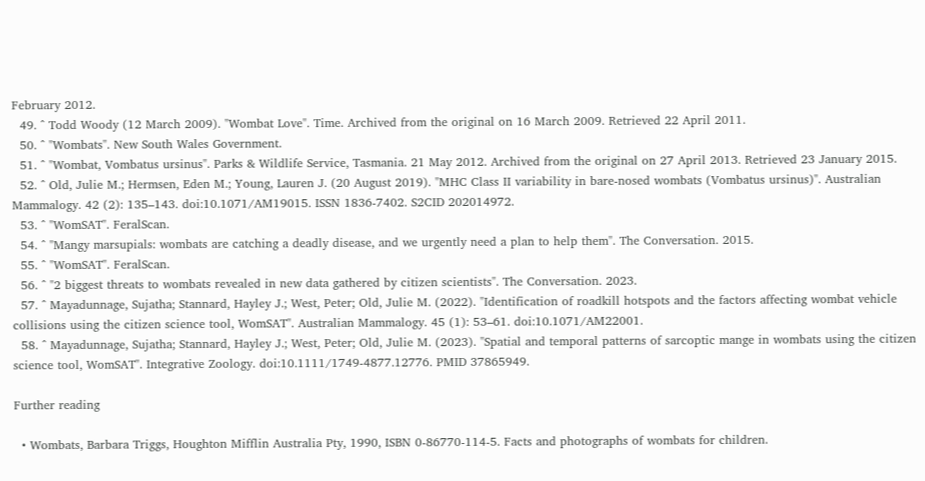February 2012.
  49. ^ Todd Woody (12 March 2009). "Wombat Love". Time. Archived from the original on 16 March 2009. Retrieved 22 April 2011.
  50. ^ "Wombats". New South Wales Government.
  51. ^ "Wombat, Vombatus ursinus". Parks & Wildlife Service, Tasmania. 21 May 2012. Archived from the original on 27 April 2013. Retrieved 23 January 2015.
  52. ^ Old, Julie M.; Hermsen, Eden M.; Young, Lauren J. (20 August 2019). "MHC Class II variability in bare-nosed wombats (Vombatus ursinus)". Australian Mammalogy. 42 (2): 135–143. doi:10.1071/AM19015. ISSN 1836-7402. S2CID 202014972.
  53. ^ "WomSAT". FeralScan.
  54. ^ "Mangy marsupials: wombats are catching a deadly disease, and we urgently need a plan to help them". The Conversation. 2015.
  55. ^ "WomSAT". FeralScan.
  56. ^ "2 biggest threats to wombats revealed in new data gathered by citizen scientists". The Conversation. 2023.
  57. ^ Mayadunnage, Sujatha; Stannard, Hayley J.; West, Peter; Old, Julie M. (2022). "Identification of roadkill hotspots and the factors affecting wombat vehicle collisions using the citizen science tool, WomSAT". Australian Mammalogy. 45 (1): 53–61. doi:10.1071/AM22001.
  58. ^ Mayadunnage, Sujatha; Stannard, Hayley J.; West, Peter; Old, Julie M. (2023). "Spatial and temporal patterns of sarcoptic mange in wombats using the citizen science tool, WomSAT". Integrative Zoology. doi:10.1111/1749-4877.12776. PMID 37865949.

Further reading

  • Wombats, Barbara Triggs, Houghton Mifflin Australia Pty, 1990, ISBN 0-86770-114-5. Facts and photographs of wombats for children.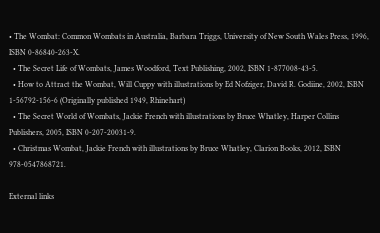• The Wombat: Common Wombats in Australia, Barbara Triggs, University of New South Wales Press, 1996, ISBN 0-86840-263-X.
  • The Secret Life of Wombats, James Woodford, Text Publishing, 2002, ISBN 1-877008-43-5.
  • How to Attract the Wombat, Will Cuppy with illustrations by Ed Nofziger, David R. Godiine, 2002, ISBN 1-56792-156-6 (Originally published 1949, Rhinehart)
  • The Secret World of Wombats, Jackie French with illustrations by Bruce Whatley, Harper Collins Publishers, 2005, ISBN 0-207-20031-9.
  • Christmas Wombat, Jackie French with illustrations by Bruce Whatley, Clarion Books, 2012, ISBN 978-0547868721.

External links